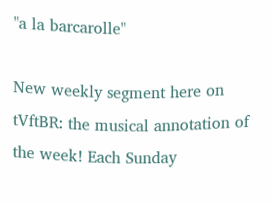"a la barcarolle"

New weekly segment here on tVftBR: the musical annotation of the week! Each Sunday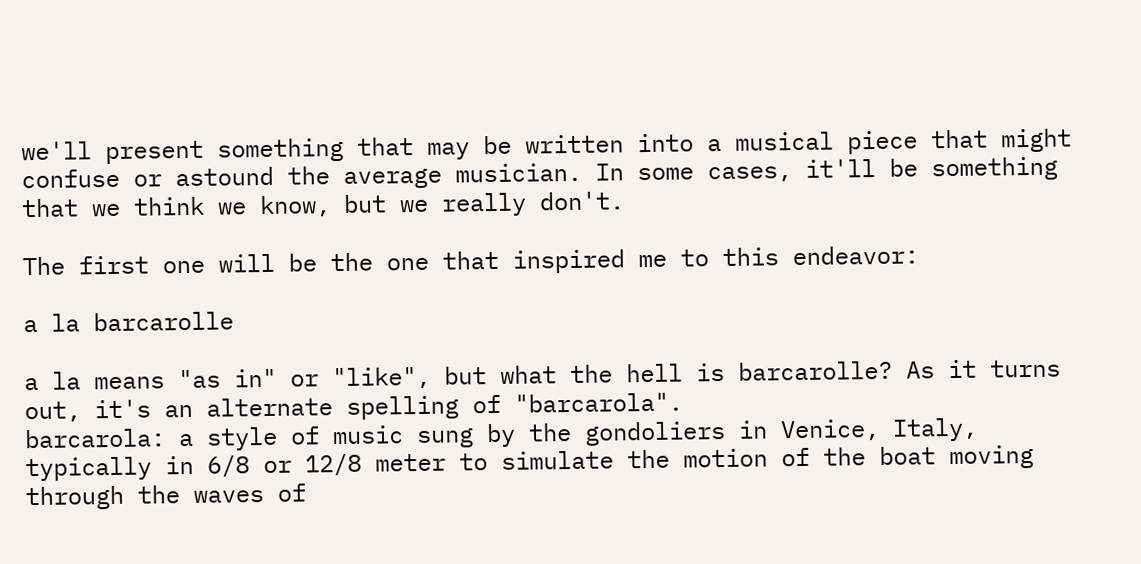we'll present something that may be written into a musical piece that might confuse or astound the average musician. In some cases, it'll be something that we think we know, but we really don't.

The first one will be the one that inspired me to this endeavor:

a la barcarolle

a la means "as in" or "like", but what the hell is barcarolle? As it turns out, it's an alternate spelling of "barcarola".
barcarola: a style of music sung by the gondoliers in Venice, Italy, typically in 6/8 or 12/8 meter to simulate the motion of the boat moving through the waves of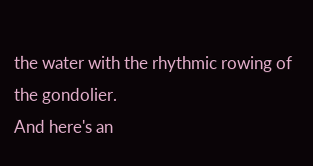the water with the rhythmic rowing of the gondolier.
And here's an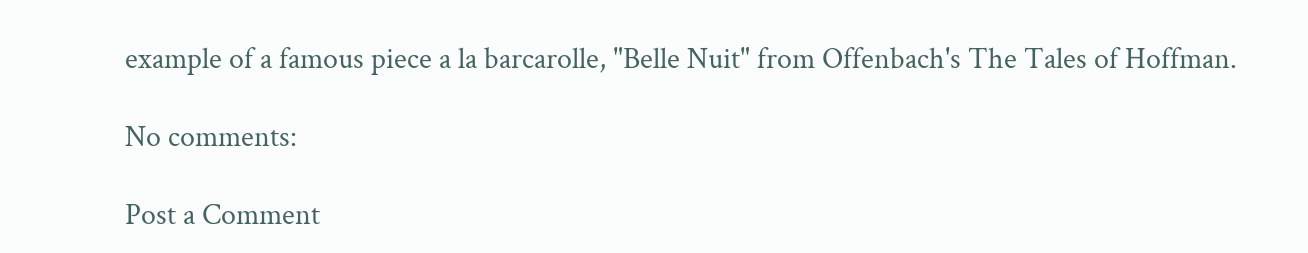example of a famous piece a la barcarolle, "Belle Nuit" from Offenbach's The Tales of Hoffman.

No comments:

Post a Comment